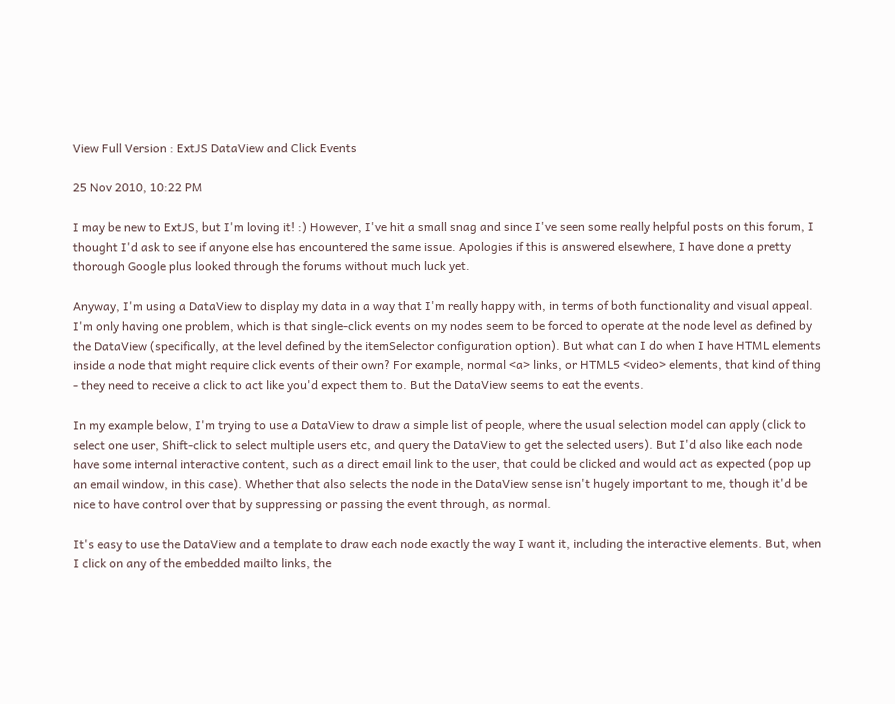View Full Version : ExtJS DataView and Click Events

25 Nov 2010, 10:22 PM

I may be new to ExtJS, but I'm loving it! :) However, I've hit a small snag and since I've seen some really helpful posts on this forum, I thought I'd ask to see if anyone else has encountered the same issue. Apologies if this is answered elsewhere, I have done a pretty thorough Google plus looked through the forums without much luck yet.

Anyway, I'm using a DataView to display my data in a way that I'm really happy with, in terms of both functionality and visual appeal. I'm only having one problem, which is that single-click events on my nodes seem to be forced to operate at the node level as defined by the DataView (specifically, at the level defined by the itemSelector configuration option). But what can I do when I have HTML elements inside a node that might require click events of their own? For example, normal <a> links, or HTML5 <video> elements, that kind of thing - they need to receive a click to act like you'd expect them to. But the DataView seems to eat the events.

In my example below, I'm trying to use a DataView to draw a simple list of people, where the usual selection model can apply (click to select one user, Shift-click to select multiple users etc, and query the DataView to get the selected users). But I'd also like each node have some internal interactive content, such as a direct email link to the user, that could be clicked and would act as expected (pop up an email window, in this case). Whether that also selects the node in the DataView sense isn't hugely important to me, though it'd be nice to have control over that by suppressing or passing the event through, as normal.

It's easy to use the DataView and a template to draw each node exactly the way I want it, including the interactive elements. But, when I click on any of the embedded mailto links, the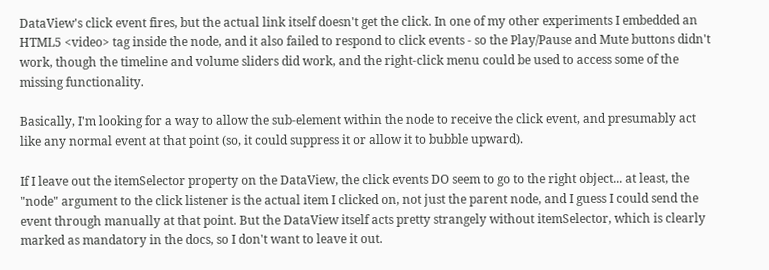DataView's click event fires, but the actual link itself doesn't get the click. In one of my other experiments I embedded an HTML5 <video> tag inside the node, and it also failed to respond to click events - so the Play/Pause and Mute buttons didn't work, though the timeline and volume sliders did work, and the right-click menu could be used to access some of the missing functionality.

Basically, I'm looking for a way to allow the sub-element within the node to receive the click event, and presumably act like any normal event at that point (so, it could suppress it or allow it to bubble upward).

If I leave out the itemSelector property on the DataView, the click events DO seem to go to the right object... at least, the "node" argument to the click listener is the actual item I clicked on, not just the parent node, and I guess I could send the event through manually at that point. But the DataView itself acts pretty strangely without itemSelector, which is clearly marked as mandatory in the docs, so I don't want to leave it out.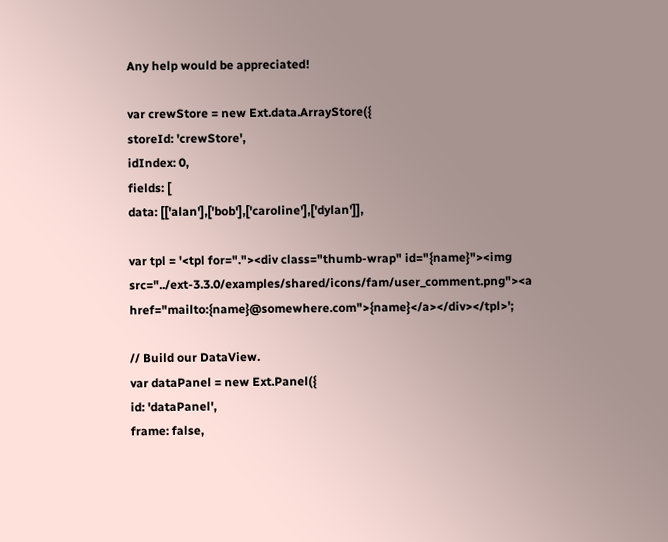Any help would be appreciated!

var crewStore = new Ext.data.ArrayStore({
storeId: 'crewStore',
idIndex: 0,
fields: [
data: [['alan'],['bob'],['caroline'],['dylan']],

var tpl = '<tpl for="."><div class="thumb-wrap" id="{name}"><img src="../ext-3.3.0/examples/shared/icons/fam/user_comment.png"><a href="mailto:{name}@somewhere.com">{name}</a></div></tpl>';

// Build our DataView.
var dataPanel = new Ext.Panel({
id: 'dataPanel',
frame: false,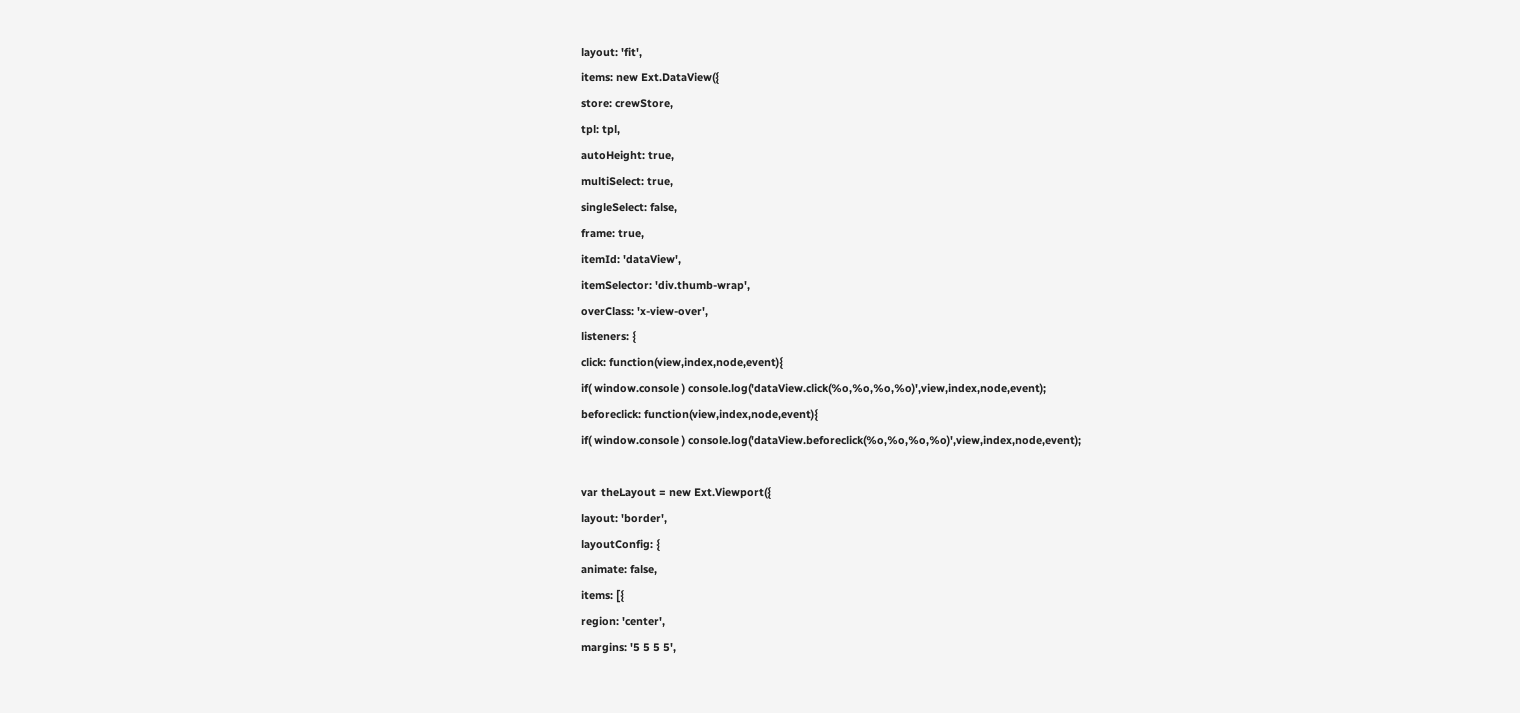layout: 'fit',
items: new Ext.DataView({
store: crewStore,
tpl: tpl,
autoHeight: true,
multiSelect: true,
singleSelect: false,
frame: true,
itemId: 'dataView',
itemSelector: 'div.thumb-wrap',
overClass: 'x-view-over',
listeners: {
click: function(view,index,node,event){
if( window.console ) console.log('dataView.click(%o,%o,%o,%o)',view,index,node,event);
beforeclick: function(view,index,node,event){
if( window.console ) console.log('dataView.beforeclick(%o,%o,%o,%o)',view,index,node,event);

var theLayout = new Ext.Viewport({
layout: 'border',
layoutConfig: {
animate: false,
items: [{
region: 'center',
margins: '5 5 5 5',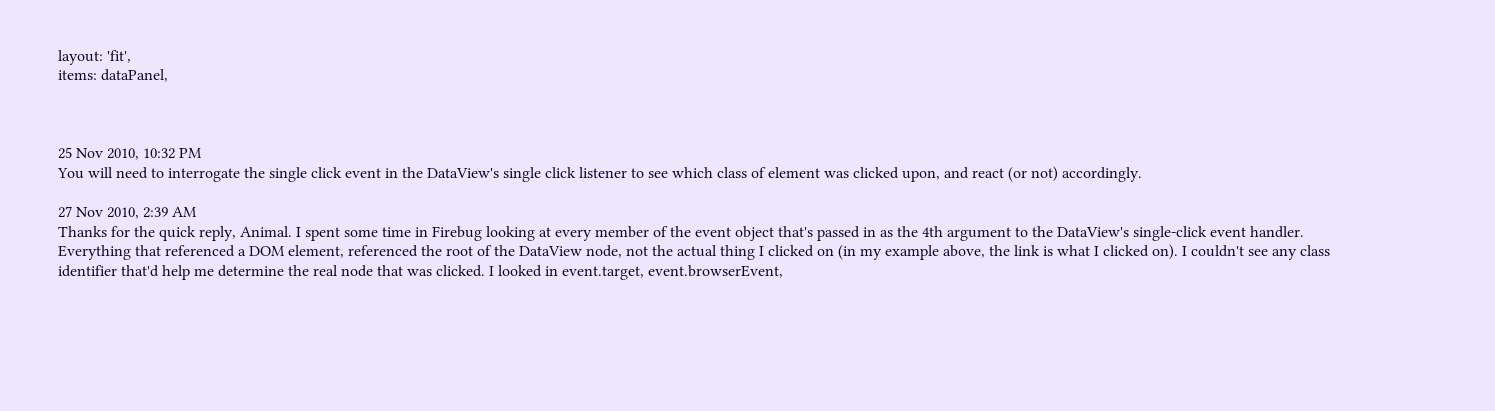layout: 'fit',
items: dataPanel,



25 Nov 2010, 10:32 PM
You will need to interrogate the single click event in the DataView's single click listener to see which class of element was clicked upon, and react (or not) accordingly.

27 Nov 2010, 2:39 AM
Thanks for the quick reply, Animal. I spent some time in Firebug looking at every member of the event object that's passed in as the 4th argument to the DataView's single-click event handler. Everything that referenced a DOM element, referenced the root of the DataView node, not the actual thing I clicked on (in my example above, the link is what I clicked on). I couldn't see any class identifier that'd help me determine the real node that was clicked. I looked in event.target, event.browserEvent,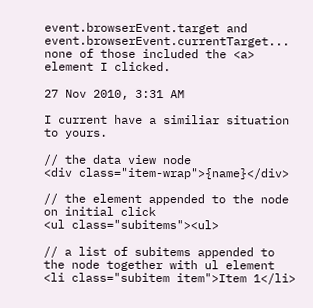event.browserEvent.target and event.browserEvent.currentTarget... none of those included the <a> element I clicked.

27 Nov 2010, 3:31 AM

I current have a similiar situation to yours.

// the data view node
<div class="item-wrap">{name}</div>

// the element appended to the node on initial click
<ul class="subitems"><ul>

// a list of subitems appended to the node together with ul element
<li class="subitem item">Item 1</li>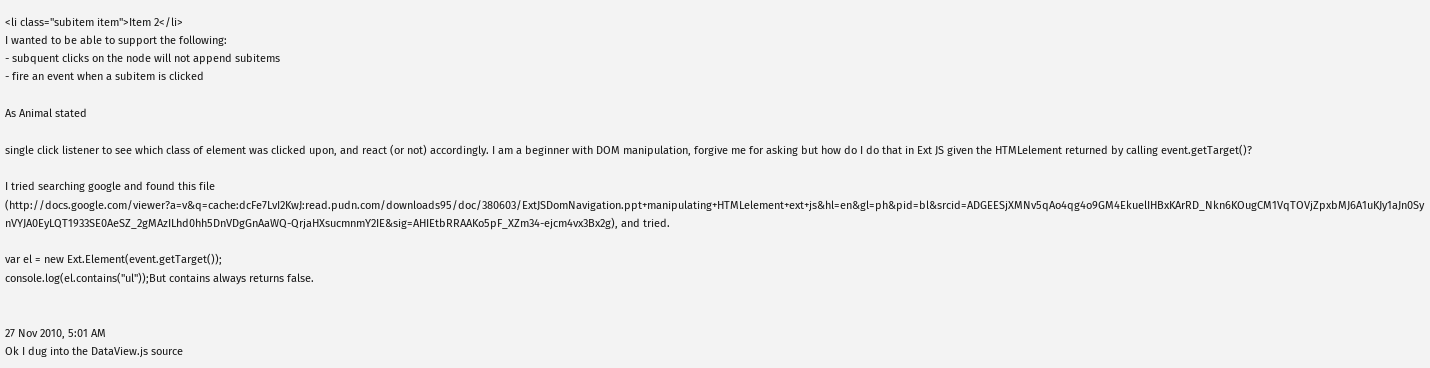<li class="subitem item">Item 2</li>
I wanted to be able to support the following:
- subquent clicks on the node will not append subitems
- fire an event when a subitem is clicked

As Animal stated

single click listener to see which class of element was clicked upon, and react (or not) accordingly. I am a beginner with DOM manipulation, forgive me for asking but how do I do that in Ext JS given the HTMLelement returned by calling event.getTarget()?

I tried searching google and found this file (http://docs.google.com/viewer?a=v&q=cache:dcFe7LvI2KwJ:read.pudn.com/downloads95/doc/380603/ExtJSDomNavigation.ppt+manipulating+HTMLelement+ext+js&hl=en&gl=ph&pid=bl&srcid=ADGEESjXMNv5qAo4qg4o9GM4EkuelIHBxKArRD_Nkn6KOugCM1VqTOVjZpxbMJ6A1uKJy1aJn0SynVYJA0EyLQT1933SE0AeSZ_2gMAzILhd0hh5DnVDgGnAaWQ-QrjaHXsucmnmY2IE&sig=AHIEtbRRAAKo5pF_XZm34-ejcm4vx3Bx2g), and tried.

var el = new Ext.Element(event.getTarget());
console.log(el.contains("ul"));But contains always returns false.


27 Nov 2010, 5:01 AM
Ok I dug into the DataView.js source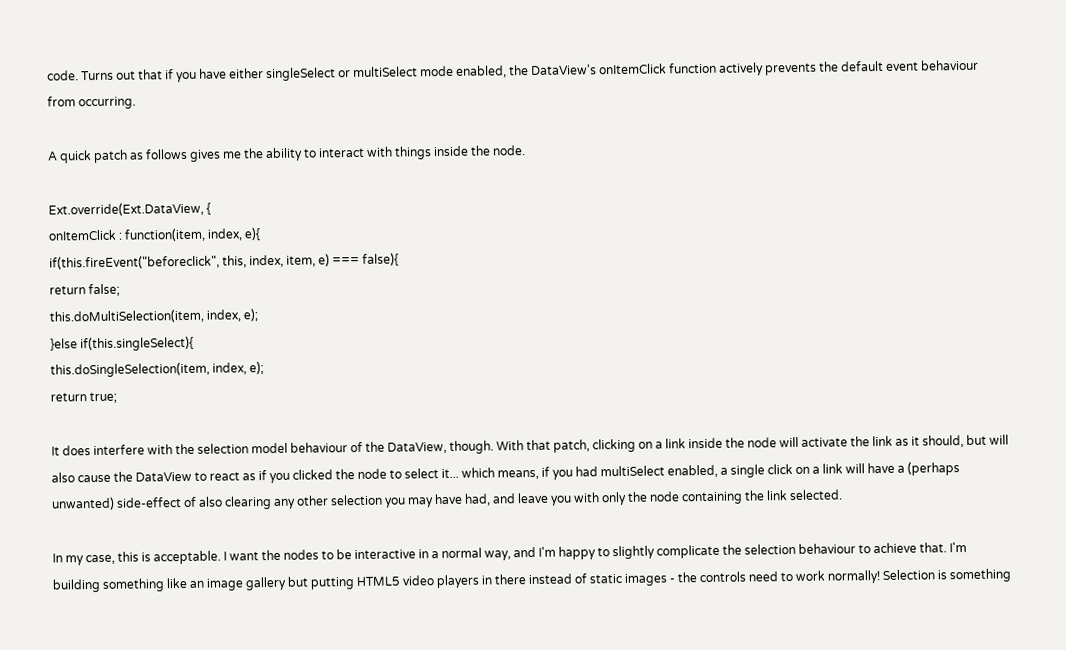code. Turns out that if you have either singleSelect or multiSelect mode enabled, the DataView's onItemClick function actively prevents the default event behaviour from occurring.

A quick patch as follows gives me the ability to interact with things inside the node.

Ext.override(Ext.DataView, {
onItemClick : function(item, index, e){
if(this.fireEvent("beforeclick", this, index, item, e) === false){
return false;
this.doMultiSelection(item, index, e);
}else if(this.singleSelect){
this.doSingleSelection(item, index, e);
return true;

It does interfere with the selection model behaviour of the DataView, though. With that patch, clicking on a link inside the node will activate the link as it should, but will also cause the DataView to react as if you clicked the node to select it... which means, if you had multiSelect enabled, a single click on a link will have a (perhaps unwanted) side-effect of also clearing any other selection you may have had, and leave you with only the node containing the link selected.

In my case, this is acceptable. I want the nodes to be interactive in a normal way, and I'm happy to slightly complicate the selection behaviour to achieve that. I'm building something like an image gallery but putting HTML5 video players in there instead of static images - the controls need to work normally! Selection is something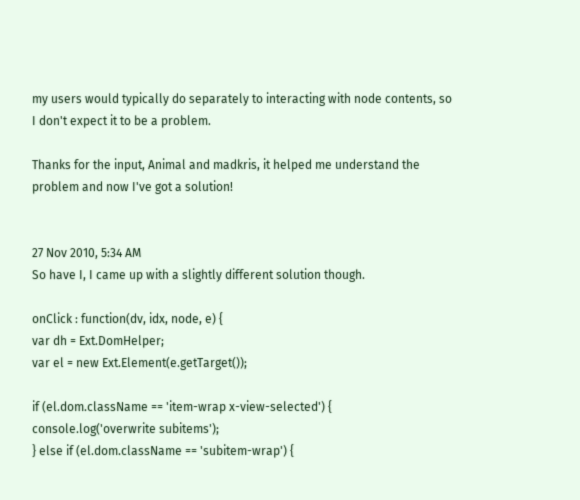my users would typically do separately to interacting with node contents, so I don't expect it to be a problem.

Thanks for the input, Animal and madkris, it helped me understand the problem and now I've got a solution!


27 Nov 2010, 5:34 AM
So have I, I came up with a slightly different solution though.

onClick : function(dv, idx, node, e) {
var dh = Ext.DomHelper;
var el = new Ext.Element(e.getTarget());

if (el.dom.className == 'item-wrap x-view-selected') {
console.log('overwrite subitems');
} else if (el.dom.className == 'subitem-wrap') {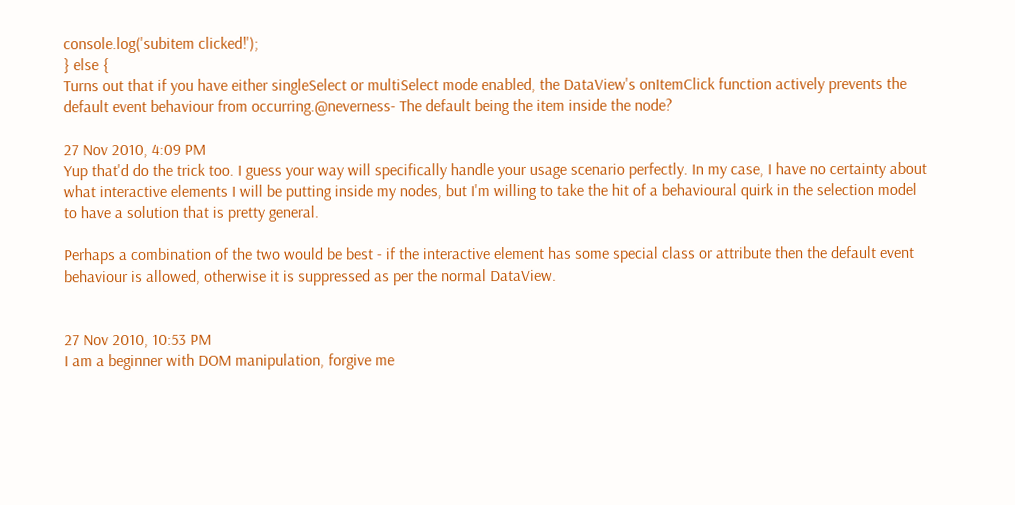console.log('subitem clicked!');
} else {
Turns out that if you have either singleSelect or multiSelect mode enabled, the DataView's onItemClick function actively prevents the default event behaviour from occurring.@neverness- The default being the item inside the node?

27 Nov 2010, 4:09 PM
Yup that'd do the trick too. I guess your way will specifically handle your usage scenario perfectly. In my case, I have no certainty about what interactive elements I will be putting inside my nodes, but I'm willing to take the hit of a behavioural quirk in the selection model to have a solution that is pretty general.

Perhaps a combination of the two would be best - if the interactive element has some special class or attribute then the default event behaviour is allowed, otherwise it is suppressed as per the normal DataView.


27 Nov 2010, 10:53 PM
I am a beginner with DOM manipulation, forgive me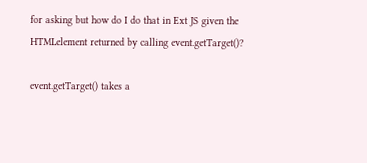for asking but how do I do that in Ext JS given the HTMLelement returned by calling event.getTarget()?

event.getTarget() takes a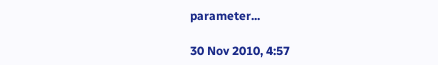parameter...

30 Nov 2010, 4:57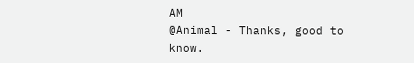AM
@Animal - Thanks, good to know.